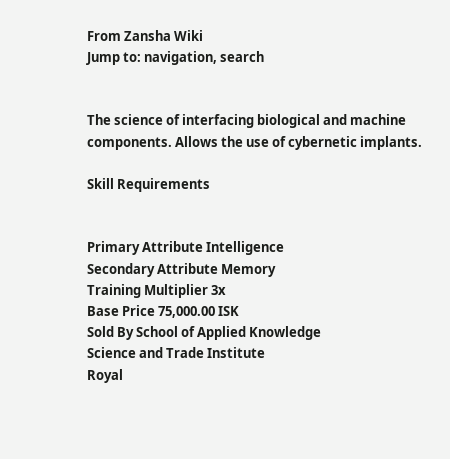From Zansha Wiki
Jump to: navigation, search


The science of interfacing biological and machine components. Allows the use of cybernetic implants.

Skill Requirements


Primary Attribute Intelligence
Secondary Attribute Memory
Training Multiplier 3x
Base Price 75,000.00 ISK
Sold By School of Applied Knowledge
Science and Trade Institute
Royal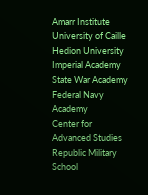Amarr Institute
University of Caille
Hedion University
Imperial Academy
State War Academy
Federal Navy Academy
Center for Advanced Studies
Republic Military School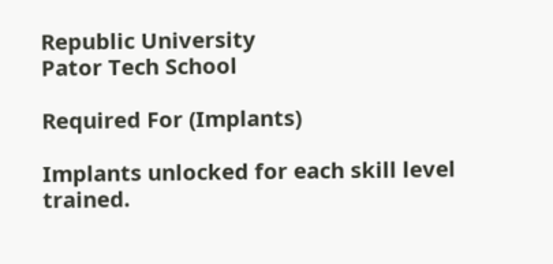Republic University
Pator Tech School

Required For (Implants)

Implants unlocked for each skill level trained.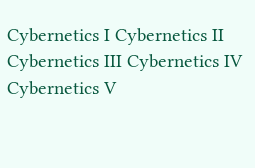Cybernetics I Cybernetics II Cybernetics III Cybernetics IV Cybernetics V